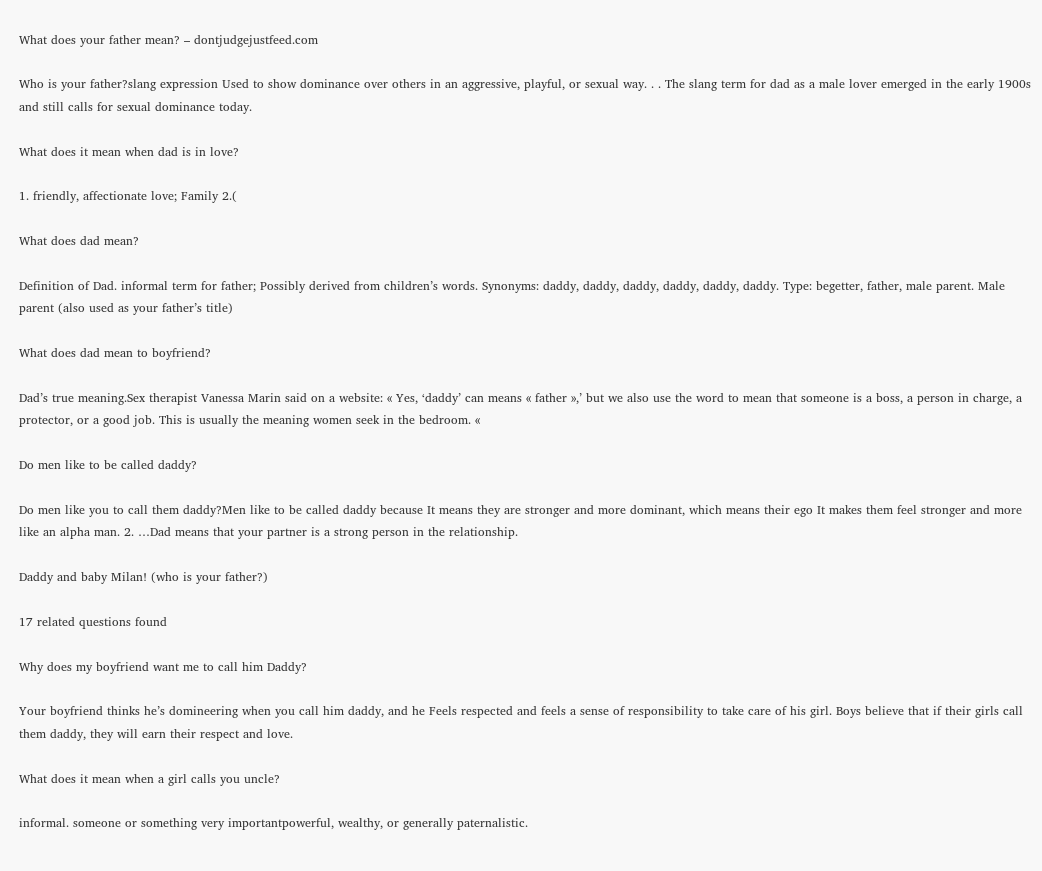What does your father mean? – dontjudgejustfeed.com

Who is your father?slang expression Used to show dominance over others in an aggressive, playful, or sexual way. . . The slang term for dad as a male lover emerged in the early 1900s and still calls for sexual dominance today.

What does it mean when dad is in love?

1. friendly, affectionate love; Family 2.(

What does dad mean?

Definition of Dad. informal term for father; Possibly derived from children’s words. Synonyms: daddy, daddy, daddy, daddy, daddy, daddy. Type: begetter, father, male parent. Male parent (also used as your father’s title)

What does dad mean to boyfriend?

Dad’s true meaning.Sex therapist Vanessa Marin said on a website: « Yes, ‘daddy’ can means « father »,’ but we also use the word to mean that someone is a boss, a person in charge, a protector, or a good job. This is usually the meaning women seek in the bedroom. «

Do men like to be called daddy?

Do men like you to call them daddy?Men like to be called daddy because It means they are stronger and more dominant, which means their ego It makes them feel stronger and more like an alpha man. 2. …Dad means that your partner is a strong person in the relationship.

Daddy and baby Milan! (who is your father?)

17 related questions found

Why does my boyfriend want me to call him Daddy?

Your boyfriend thinks he’s domineering when you call him daddy, and he Feels respected and feels a sense of responsibility to take care of his girl. Boys believe that if their girls call them daddy, they will earn their respect and love.

What does it mean when a girl calls you uncle?

informal. someone or something very importantpowerful, wealthy, or generally paternalistic.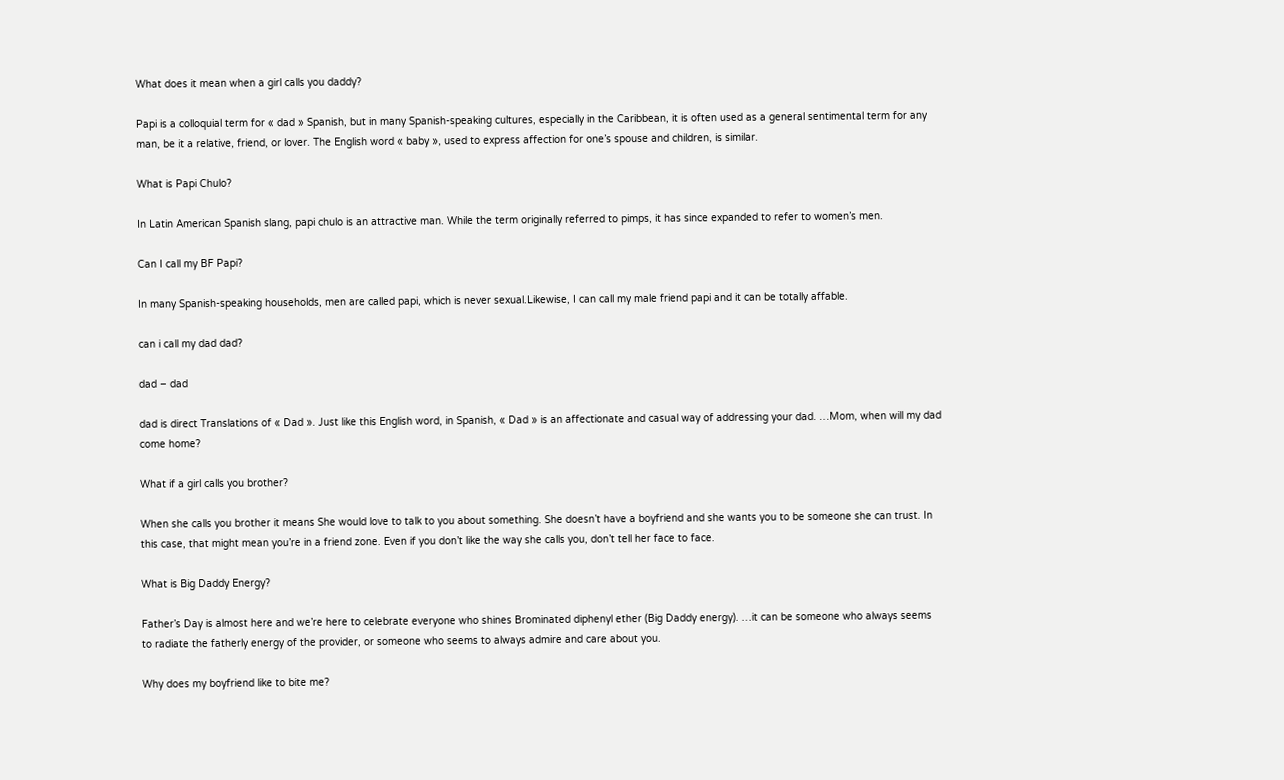What does it mean when a girl calls you daddy?

Papi is a colloquial term for « dad » Spanish, but in many Spanish-speaking cultures, especially in the Caribbean, it is often used as a general sentimental term for any man, be it a relative, friend, or lover. The English word « baby », used to express affection for one’s spouse and children, is similar.

What is Papi Chulo?

In Latin American Spanish slang, papi chulo is an attractive man. While the term originally referred to pimps, it has since expanded to refer to women’s men.

Can I call my BF Papi?

In many Spanish-speaking households, men are called papi, which is never sexual.Likewise, I can call my male friend papi and it can be totally affable.

can i call my dad dad?

dad – dad

dad is direct Translations of « Dad ». Just like this English word, in Spanish, « Dad » is an affectionate and casual way of addressing your dad. …Mom, when will my dad come home?

What if a girl calls you brother?

When she calls you brother it means She would love to talk to you about something. She doesn’t have a boyfriend and she wants you to be someone she can trust. In this case, that might mean you’re in a friend zone. Even if you don’t like the way she calls you, don’t tell her face to face.

What is Big Daddy Energy?

Father’s Day is almost here and we’re here to celebrate everyone who shines Brominated diphenyl ether (Big Daddy energy). …it can be someone who always seems to radiate the fatherly energy of the provider, or someone who seems to always admire and care about you.

Why does my boyfriend like to bite me?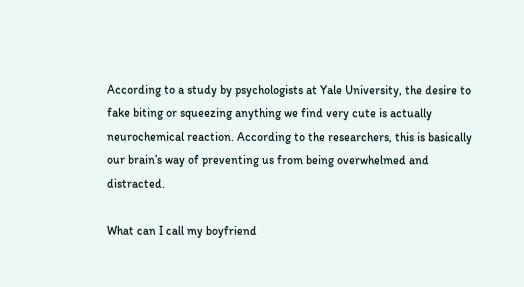According to a study by psychologists at Yale University, the desire to fake biting or squeezing anything we find very cute is actually neurochemical reaction. According to the researchers, this is basically our brain’s way of preventing us from being overwhelmed and distracted.

What can I call my boyfriend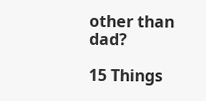other than dad?

15 Things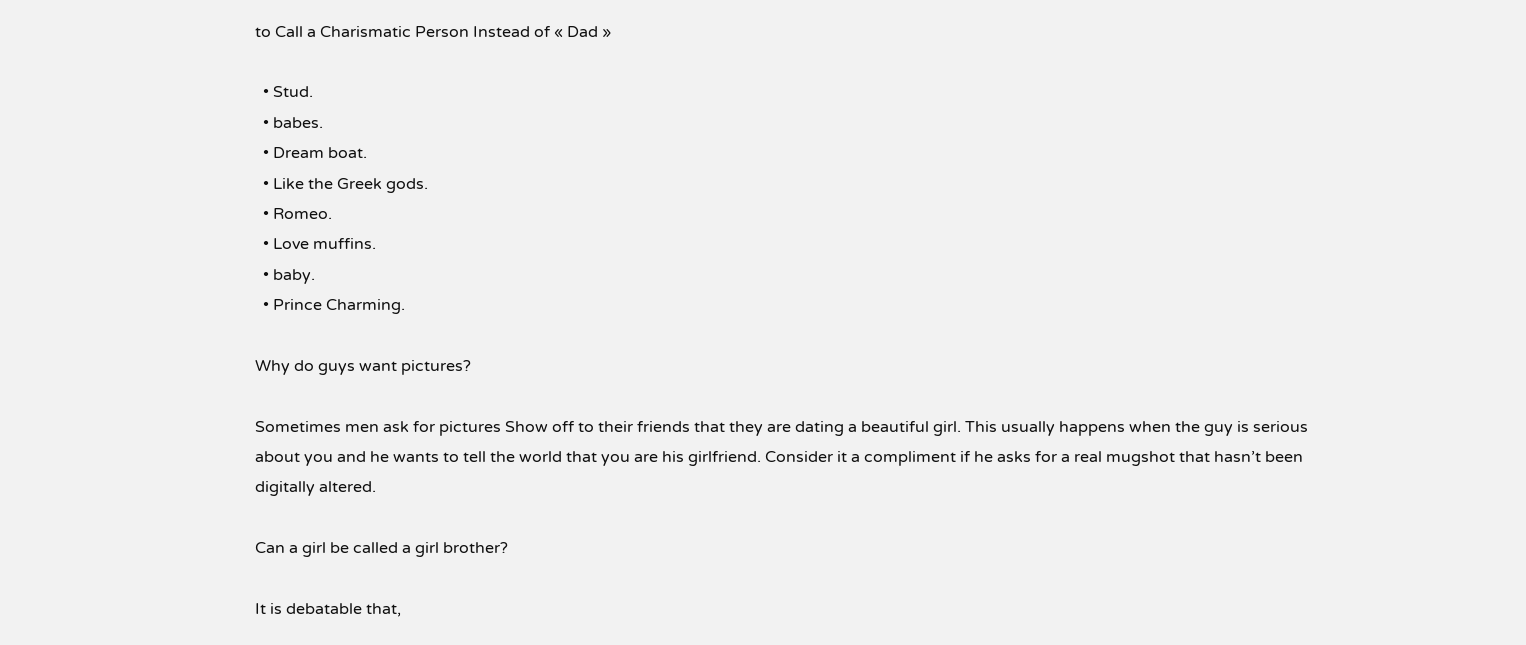to Call a Charismatic Person Instead of « Dad »

  • Stud.
  • babes.
  • Dream boat.
  • Like the Greek gods.
  • Romeo.
  • Love muffins.
  • baby.
  • Prince Charming.

Why do guys want pictures?

Sometimes men ask for pictures Show off to their friends that they are dating a beautiful girl. This usually happens when the guy is serious about you and he wants to tell the world that you are his girlfriend. Consider it a compliment if he asks for a real mugshot that hasn’t been digitally altered.

Can a girl be called a girl brother?

It is debatable that,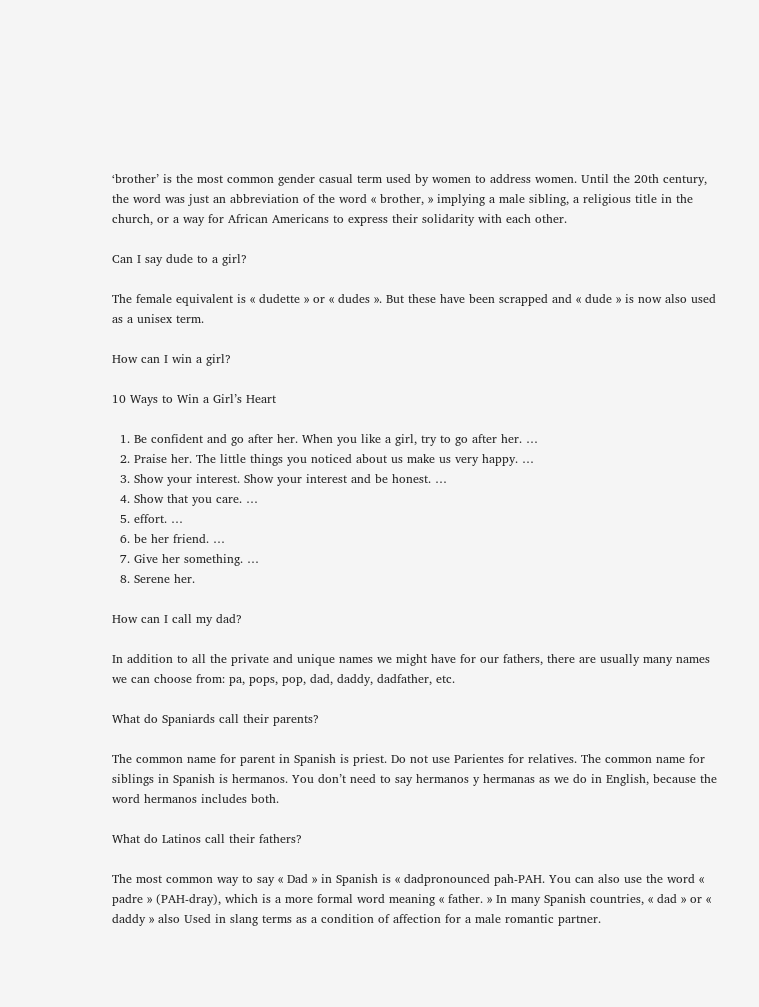‘brother’ is the most common gender casual term used by women to address women. Until the 20th century, the word was just an abbreviation of the word « brother, » implying a male sibling, a religious title in the church, or a way for African Americans to express their solidarity with each other.

Can I say dude to a girl?

The female equivalent is « dudette » or « dudes ». But these have been scrapped and « dude » is now also used as a unisex term.

How can I win a girl?

10 Ways to Win a Girl’s Heart

  1. Be confident and go after her. When you like a girl, try to go after her. …
  2. Praise her. The little things you noticed about us make us very happy. …
  3. Show your interest. Show your interest and be honest. …
  4. Show that you care. …
  5. effort. …
  6. be her friend. …
  7. Give her something. …
  8. Serene her.

How can I call my dad?

In addition to all the private and unique names we might have for our fathers, there are usually many names we can choose from: pa, pops, pop, dad, daddy, dadfather, etc.

What do Spaniards call their parents?

The common name for parent in Spanish is priest. Do not use Parientes for relatives. The common name for siblings in Spanish is hermanos. You don’t need to say hermanos y hermanas as we do in English, because the word hermanos includes both.

What do Latinos call their fathers?

The most common way to say « Dad » in Spanish is « dadpronounced pah-PAH. You can also use the word « padre » (PAH-dray), which is a more formal word meaning « father. » In many Spanish countries, « dad » or « daddy » also Used in slang terms as a condition of affection for a male romantic partner.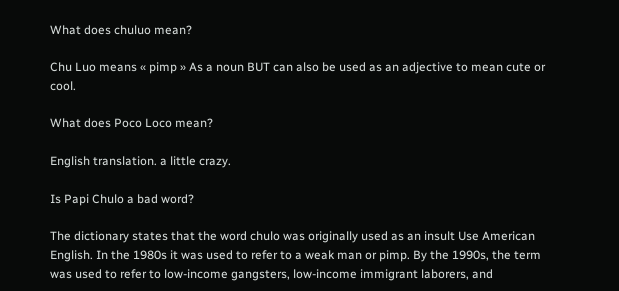What does chuluo mean?

Chu Luo means « pimp » As a noun BUT can also be used as an adjective to mean cute or cool.

What does Poco Loco mean?

English translation. a little crazy.

Is Papi Chulo a bad word?

The dictionary states that the word chulo was originally used as an insult Use American English. In the 1980s it was used to refer to a weak man or pimp. By the 1990s, the term was used to refer to low-income gangsters, low-income immigrant laborers, and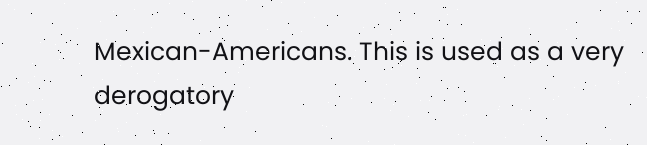Mexican-Americans. This is used as a very derogatory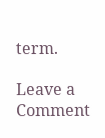term.

Leave a Comment